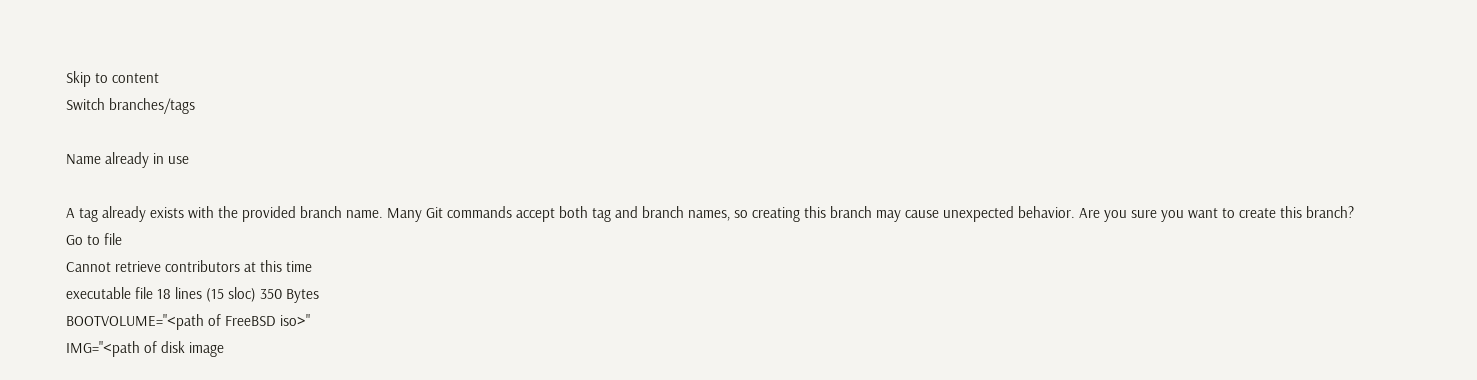Skip to content
Switch branches/tags

Name already in use

A tag already exists with the provided branch name. Many Git commands accept both tag and branch names, so creating this branch may cause unexpected behavior. Are you sure you want to create this branch?
Go to file
Cannot retrieve contributors at this time
executable file 18 lines (15 sloc) 350 Bytes
BOOTVOLUME="<path of FreeBSD iso>"
IMG="<path of disk image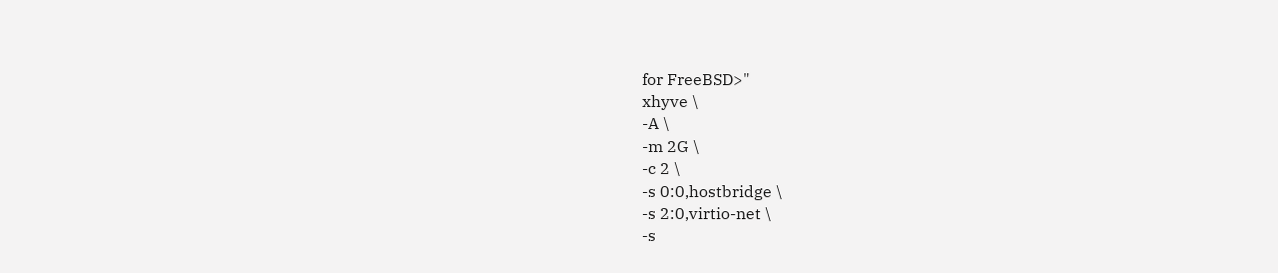for FreeBSD>"
xhyve \
-A \
-m 2G \
-c 2 \
-s 0:0,hostbridge \
-s 2:0,virtio-net \
-s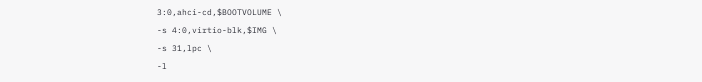3:0,ahci-cd,$BOOTVOLUME \
-s 4:0,virtio-blk,$IMG \
-s 31,lpc \
-l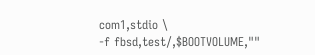com1,stdio \
-f fbsd,test/,$BOOTVOLUME,""